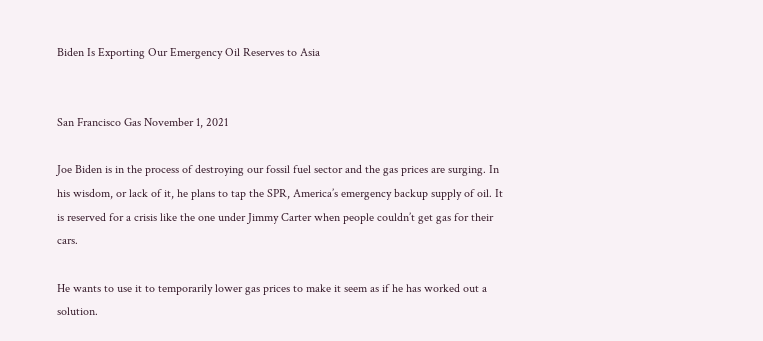Biden Is Exporting Our Emergency Oil Reserves to Asia


San Francisco Gas November 1, 2021

Joe Biden is in the process of destroying our fossil fuel sector and the gas prices are surging. In his wisdom, or lack of it, he plans to tap the SPR, America’s emergency backup supply of oil. It is reserved for a crisis like the one under Jimmy Carter when people couldn’t get gas for their cars.

He wants to use it to temporarily lower gas prices to make it seem as if he has worked out a solution.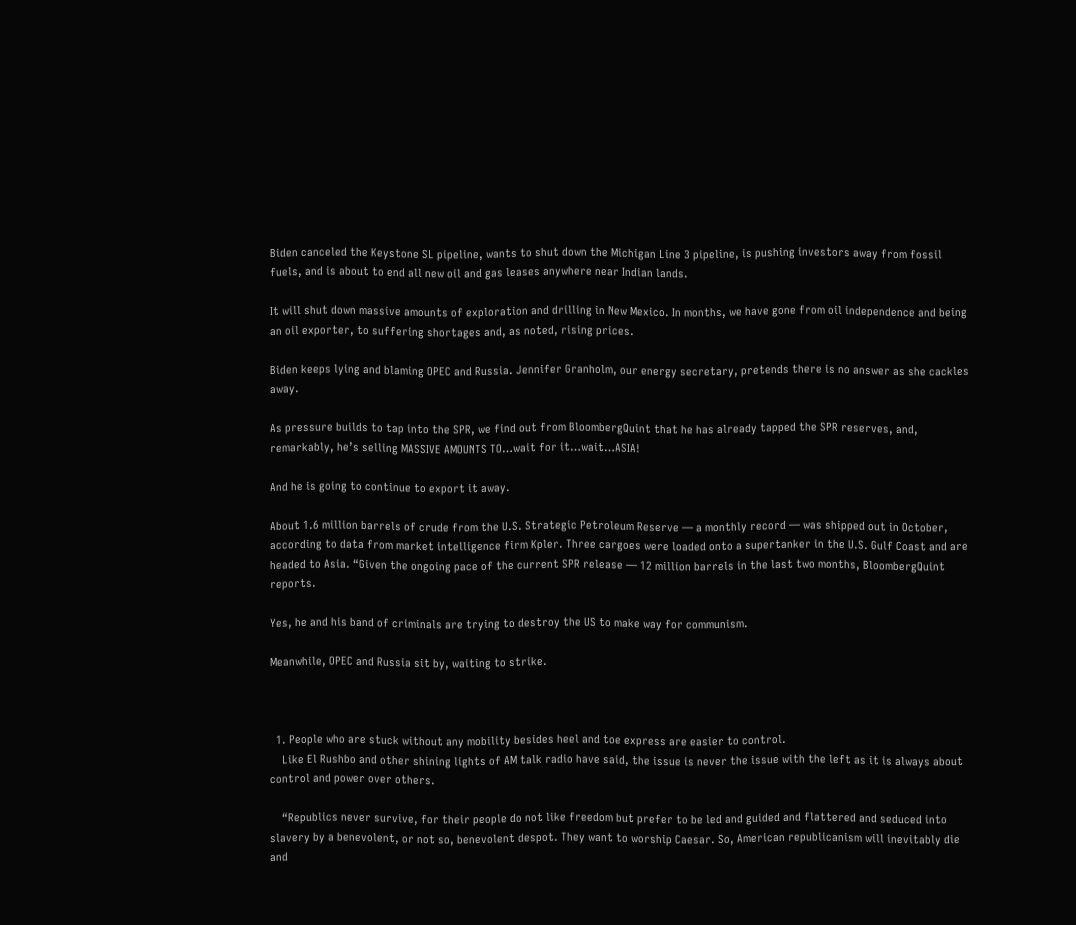Biden canceled the Keystone SL pipeline, wants to shut down the Michigan Line 3 pipeline, is pushing investors away from fossil fuels, and is about to end all new oil and gas leases anywhere near Indian lands.

It will shut down massive amounts of exploration and drilling in New Mexico. In months, we have gone from oil independence and being an oil exporter, to suffering shortages and, as noted, rising prices.

Biden keeps lying and blaming OPEC and Russia. Jennifer Granholm, our energy secretary, pretends there is no answer as she cackles away.

As pressure builds to tap into the SPR, we find out from BloombergQuint that he has already tapped the SPR reserves, and, remarkably, he’s selling MASSIVE AMOUNTS TO…wait for it…wait…ASIA!

And he is going to continue to export it away.

About 1.6 million barrels of crude from the U.S. Strategic Petroleum Reserve — a monthly record — was shipped out in October, according to data from market intelligence firm Kpler. Three cargoes were loaded onto a supertanker in the U.S. Gulf Coast and are headed to Asia. “Given the ongoing pace of the current SPR release — 12 million barrels in the last two months, BloombergQuint reports.

Yes, he and his band of criminals are trying to destroy the US to make way for communism.

Meanwhile, OPEC and Russia sit by, waiting to strike.



  1. People who are stuck without any mobility besides heel and toe express are easier to control.
    Like El Rushbo and other shining lights of AM talk radio have said, the issue is never the issue with the left as it is always about control and power over others.

    “Republics never survive, for their people do not like freedom but prefer to be led and guided and flattered and seduced into slavery by a benevolent, or not so, benevolent despot. They want to worship Caesar. So, American republicanism will inevitably die and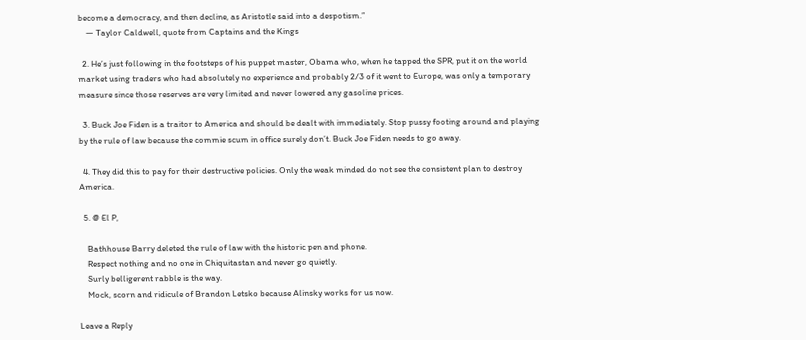become a democracy, and then decline, as Aristotle said into a despotism.”
    ― Taylor Caldwell, quote from Captains and the Kings

  2. He’s just following in the footsteps of his puppet master, Obama who, when he tapped the SPR, put it on the world market using traders who had absolutely no experience and probably 2/3 of it went to Europe, was only a temporary measure since those reserves are very limited and never lowered any gasoline prices.

  3. Buck Joe Fiden is a traitor to America and should be dealt with immediately. Stop pussy footing around and playing by the rule of law because the commie scum in office surely don’t. Buck Joe Fiden needs to go away.

  4. They did this to pay for their destructive policies. Only the weak minded do not see the consistent plan to destroy America.

  5. @ El P,

    Bathhouse Barry deleted the rule of law with the historic pen and phone.
    Respect nothing and no one in Chiquitastan and never go quietly.
    Surly belligerent rabble is the way.
    Mock, scorn and ridicule of Brandon Letsko because Alinsky works for us now.

Leave a Reply